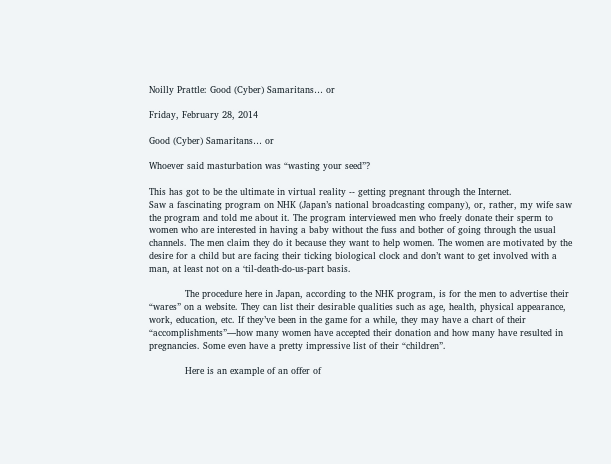Noilly Prattle: Good (Cyber) Samaritans… or

Friday, February 28, 2014

Good (Cyber) Samaritans… or

Whoever said masturbation was “wasting your seed”?

This has got to be the ultimate in virtual reality -- getting pregnant through the Internet.
Saw a fascinating program on NHK (Japan’s national broadcasting company), or, rather, my wife saw the program and told me about it. The program interviewed men who freely donate their sperm to women who are interested in having a baby without the fuss and bother of going through the usual channels. The men claim they do it because they want to help women. The women are motivated by the desire for a child but are facing their ticking biological clock and don’t want to get involved with a man, at least not on a ‘til-death-do-us-part basis.

            The procedure here in Japan, according to the NHK program, is for the men to advertise their “wares” on a website. They can list their desirable qualities such as age, health, physical appearance, work, education, etc. If they’ve been in the game for a while, they may have a chart of their “accomplishments”—how many women have accepted their donation and how many have resulted in pregnancies. Some even have a pretty impressive list of their “children”.

            Here is an example of an offer of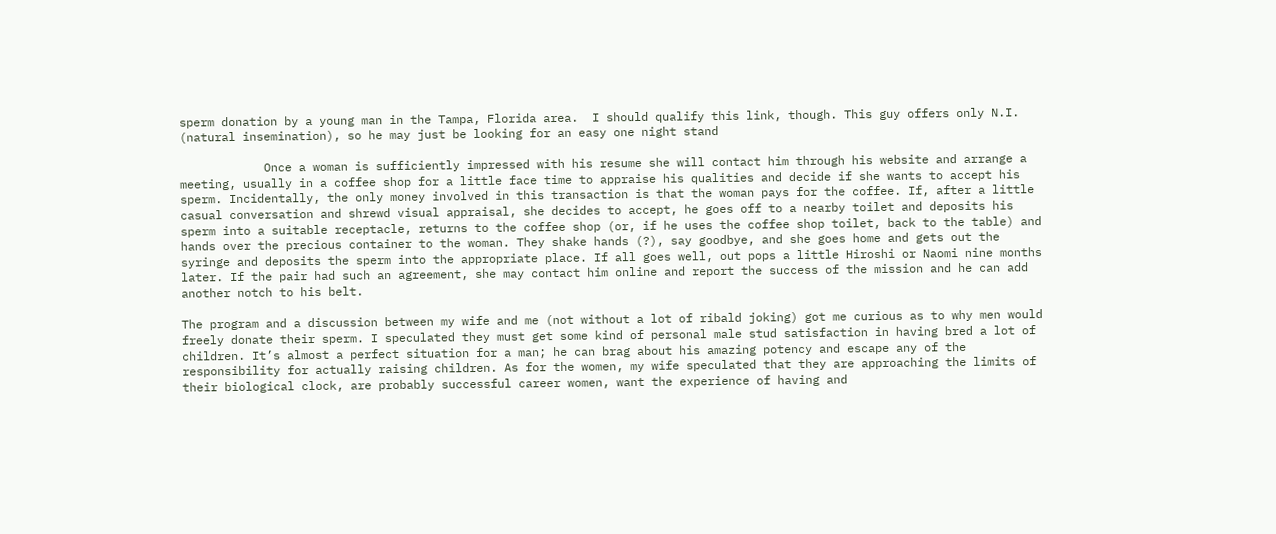sperm donation by a young man in the Tampa, Florida area.  I should qualify this link, though. This guy offers only N.I. (natural insemination), so he may just be looking for an easy one night stand

            Once a woman is sufficiently impressed with his resume she will contact him through his website and arrange a meeting, usually in a coffee shop for a little face time to appraise his qualities and decide if she wants to accept his sperm. Incidentally, the only money involved in this transaction is that the woman pays for the coffee. If, after a little casual conversation and shrewd visual appraisal, she decides to accept, he goes off to a nearby toilet and deposits his sperm into a suitable receptacle, returns to the coffee shop (or, if he uses the coffee shop toilet, back to the table) and hands over the precious container to the woman. They shake hands (?), say goodbye, and she goes home and gets out the syringe and deposits the sperm into the appropriate place. If all goes well, out pops a little Hiroshi or Naomi nine months later. If the pair had such an agreement, she may contact him online and report the success of the mission and he can add another notch to his belt.

The program and a discussion between my wife and me (not without a lot of ribald joking) got me curious as to why men would freely donate their sperm. I speculated they must get some kind of personal male stud satisfaction in having bred a lot of children. It’s almost a perfect situation for a man; he can brag about his amazing potency and escape any of the responsibility for actually raising children. As for the women, my wife speculated that they are approaching the limits of their biological clock, are probably successful career women, want the experience of having and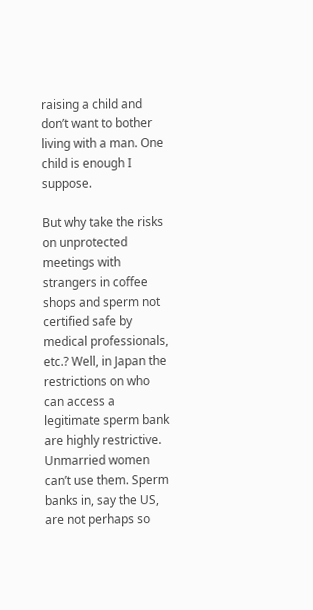raising a child and don’t want to bother living with a man. One child is enough I suppose.

But why take the risks on unprotected meetings with strangers in coffee shops and sperm not certified safe by medical professionals, etc.? Well, in Japan the restrictions on who can access a legitimate sperm bank are highly restrictive. Unmarried women can’t use them. Sperm banks in, say the US, are not perhaps so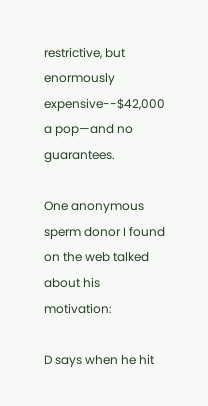restrictive, but enormously expensive--$42,000 a pop—and no guarantees.

One anonymous sperm donor I found on the web talked about his motivation:

D says when he hit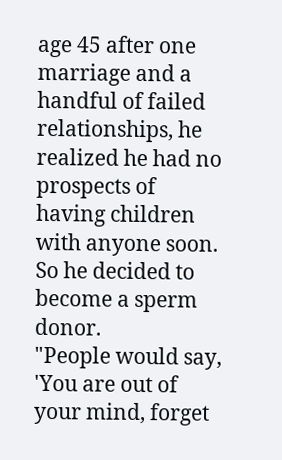age 45 after one marriage and a handful of failed relationships, he realized he had no prospects of having children with anyone soon. So he decided to become a sperm donor.
"People would say, 'You are out of your mind, forget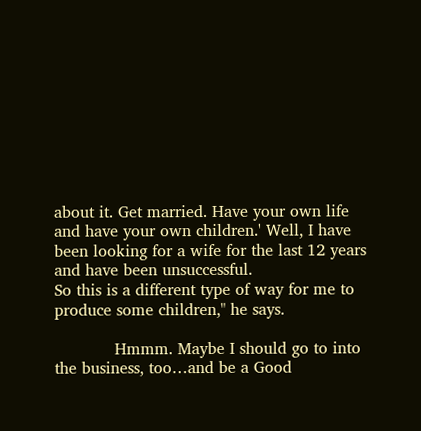about it. Get married. Have your own life and have your own children.' Well, I have been looking for a wife for the last 12 years and have been unsuccessful.
So this is a different type of way for me to produce some children," he says.

            Hmmm. Maybe I should go to into the business, too…and be a Good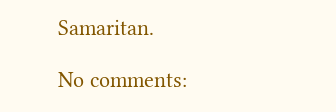Samaritan.

No comments: